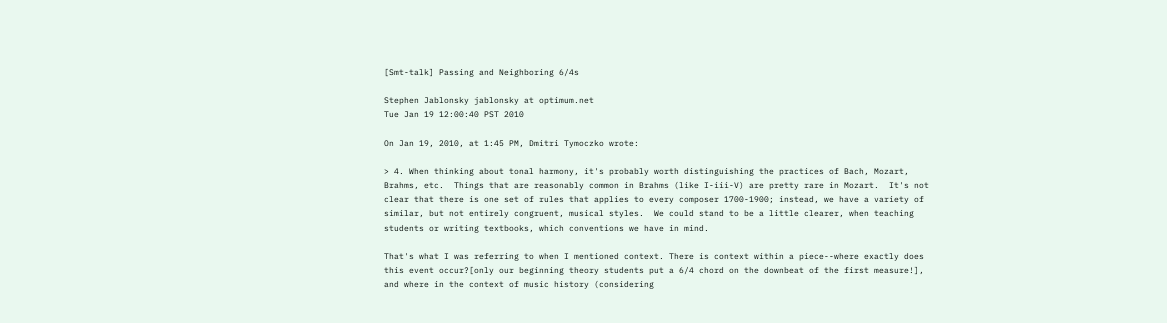[Smt-talk] Passing and Neighboring 6/4s

Stephen Jablonsky jablonsky at optimum.net
Tue Jan 19 12:00:40 PST 2010

On Jan 19, 2010, at 1:45 PM, Dmitri Tymoczko wrote:

> 4. When thinking about tonal harmony, it's probably worth distinguishing the practices of Bach, Mozart, Brahms, etc.  Things that are reasonably common in Brahms (like I-iii-V) are pretty rare in Mozart.  It's not clear that there is one set of rules that applies to every composer 1700-1900; instead, we have a variety of similar, but not entirely congruent, musical styles.  We could stand to be a little clearer, when teaching students or writing textbooks, which conventions we have in mind.

That's what I was referring to when I mentioned context. There is context within a piece--where exactly does this event occur?[only our beginning theory students put a 6/4 chord on the downbeat of the first measure!], and where in the context of music history (considering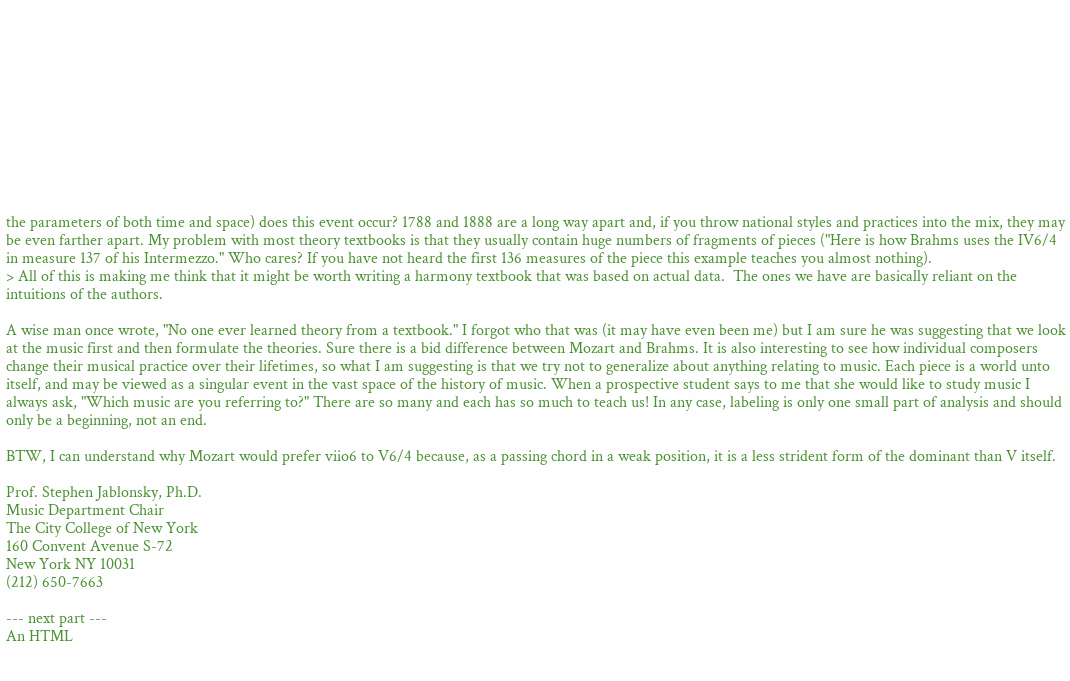the parameters of both time and space) does this event occur? 1788 and 1888 are a long way apart and, if you throw national styles and practices into the mix, they may be even farther apart. My problem with most theory textbooks is that they usually contain huge numbers of fragments of pieces ("Here is how Brahms uses the IV6/4 in measure 137 of his Intermezzo." Who cares? If you have not heard the first 136 measures of the piece this example teaches you almost nothing).
> All of this is making me think that it might be worth writing a harmony textbook that was based on actual data.  The ones we have are basically reliant on the intuitions of the authors.

A wise man once wrote, "No one ever learned theory from a textbook." I forgot who that was (it may have even been me) but I am sure he was suggesting that we look at the music first and then formulate the theories. Sure there is a bid difference between Mozart and Brahms. It is also interesting to see how individual composers change their musical practice over their lifetimes, so what I am suggesting is that we try not to generalize about anything relating to music. Each piece is a world unto itself, and may be viewed as a singular event in the vast space of the history of music. When a prospective student says to me that she would like to study music I always ask, "Which music are you referring to?" There are so many and each has so much to teach us! In any case, labeling is only one small part of analysis and should only be a beginning, not an end.

BTW, I can understand why Mozart would prefer viio6 to V6/4 because, as a passing chord in a weak position, it is a less strident form of the dominant than V itself.

Prof. Stephen Jablonsky, Ph.D.
Music Department Chair
The City College of New York
160 Convent Avenue S-72
New York NY 10031
(212) 650-7663

--- next part ---
An HTML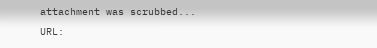attachment was scrubbed...
URL: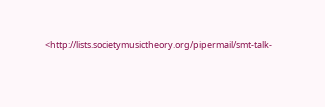<http://lists.societymusictheory.org/pipermail/smt-talk-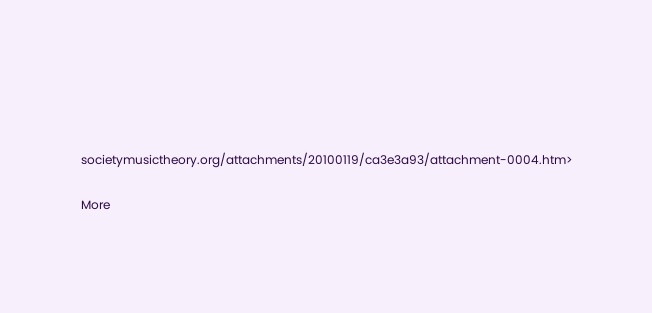societymusictheory.org/attachments/20100119/ca3e3a93/attachment-0004.htm>

More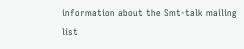information about the Smt-talk mailing list